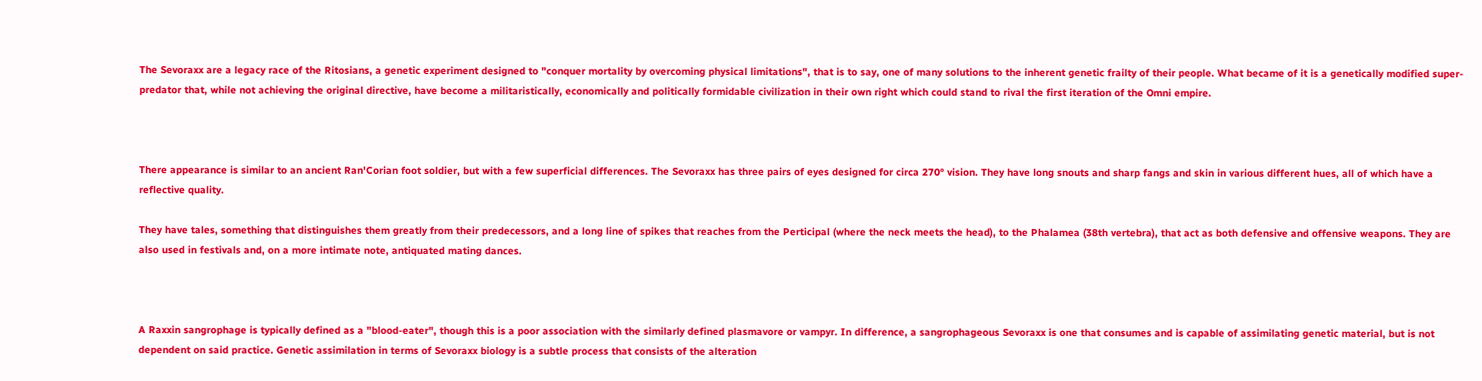The Sevoraxx are a legacy race of the Ritosians, a genetic experiment designed to "conquer mortality by overcoming physical limitations", that is to say, one of many solutions to the inherent genetic frailty of their people. What became of it is a genetically modified super-predator that, while not achieving the original directive, have become a militaristically, economically and politically formidable civilization in their own right which could stand to rival the first iteration of the Omni empire.



There appearance is similar to an ancient Ran'Corian foot soldier, but with a few superficial differences. The Sevoraxx has three pairs of eyes designed for circa 270° vision. They have long snouts and sharp fangs and skin in various different hues, all of which have a reflective quality.

They have tales, something that distinguishes them greatly from their predecessors, and a long line of spikes that reaches from the Perticipal (where the neck meets the head), to the Phalamea (38th vertebra), that act as both defensive and offensive weapons. They are also used in festivals and, on a more intimate note, antiquated mating dances.



A Raxxin sangrophage is typically defined as a "blood-eater", though this is a poor association with the similarly defined plasmavore or vampyr. In difference, a sangrophageous Sevoraxx is one that consumes and is capable of assimilating genetic material, but is not dependent on said practice. Genetic assimilation in terms of Sevoraxx biology is a subtle process that consists of the alteration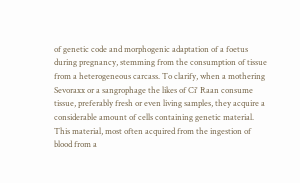of genetic code and morphogenic adaptation of a foetus during pregnancy, stemming from the consumption of tissue from a heterogeneous carcass. To clarify, when a mothering Sevoraxx or a sangrophage the likes of Ci' Raan consume tissue, preferably fresh or even living samples, they acquire a considerable amount of cells containing genetic material. This material, most often acquired from the ingestion of blood from a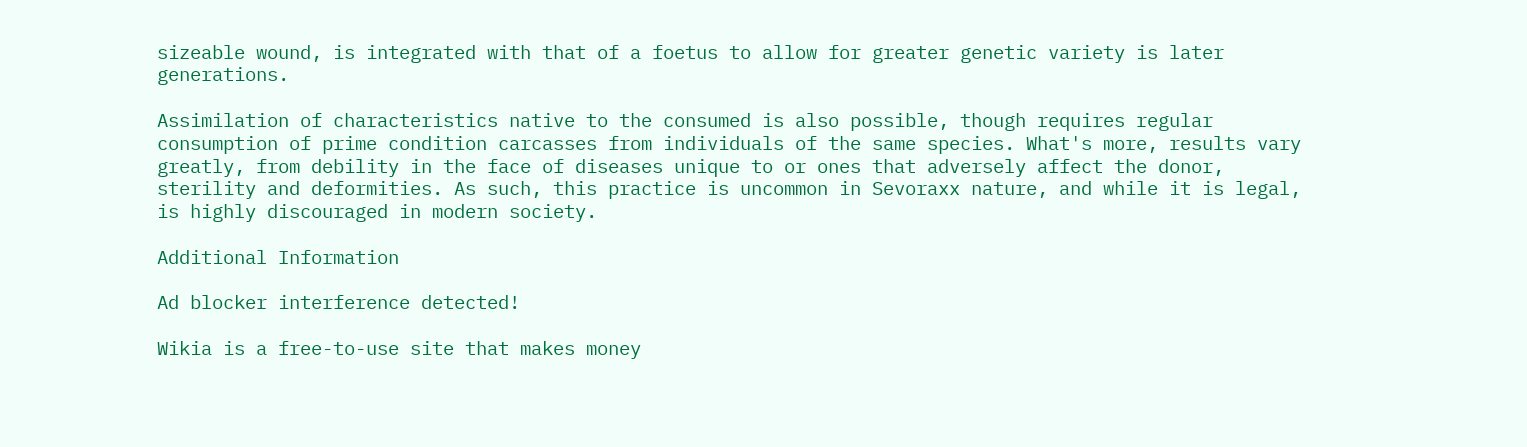sizeable wound, is integrated with that of a foetus to allow for greater genetic variety is later generations.

Assimilation of characteristics native to the consumed is also possible, though requires regular consumption of prime condition carcasses from individuals of the same species. What's more, results vary greatly, from debility in the face of diseases unique to or ones that adversely affect the donor, sterility and deformities. As such, this practice is uncommon in Sevoraxx nature, and while it is legal, is highly discouraged in modern society.

Additional Information

Ad blocker interference detected!

Wikia is a free-to-use site that makes money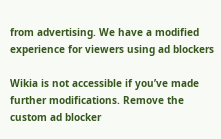from advertising. We have a modified experience for viewers using ad blockers

Wikia is not accessible if you’ve made further modifications. Remove the custom ad blocker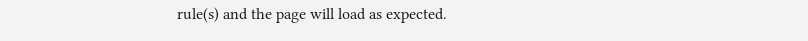rule(s) and the page will load as expected.